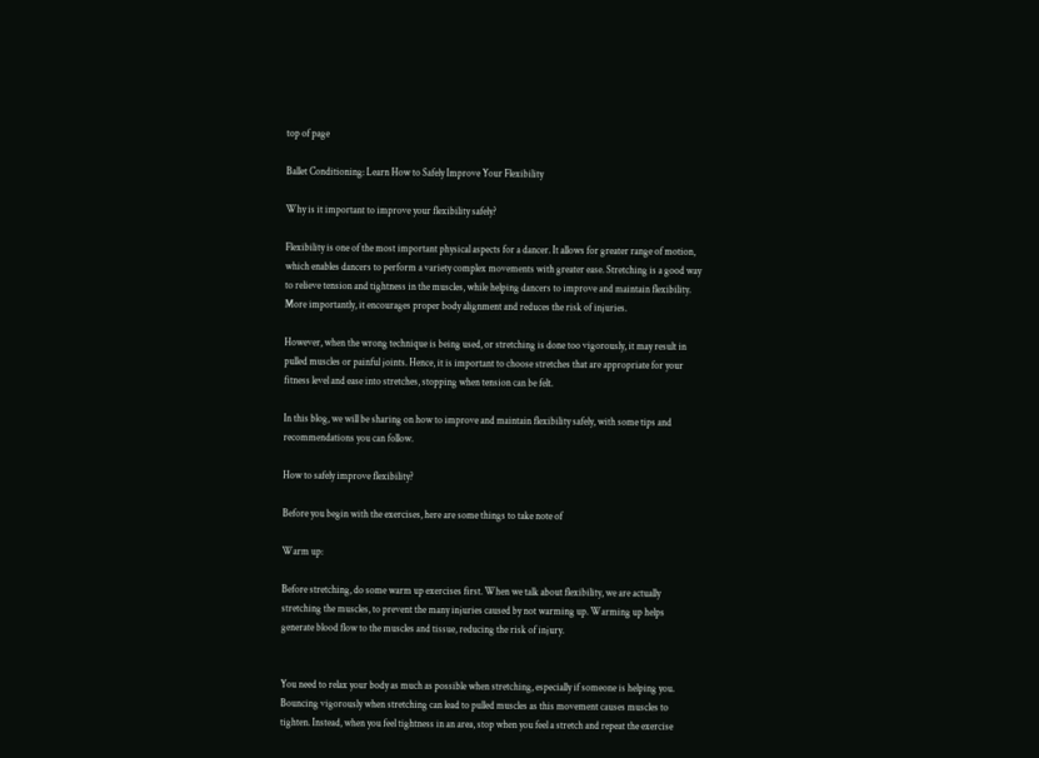top of page

Ballet Conditioning: Learn How to Safely Improve Your Flexibility

Why is it important to improve your flexibility safely?

Flexibility is one of the most important physical aspects for a dancer. It allows for greater range of motion, which enables dancers to perform a variety complex movements with greater ease. Stretching is a good way to relieve tension and tightness in the muscles, while helping dancers to improve and maintain flexibility. More importantly, it encourages proper body alignment and reduces the risk of injuries.

However, when the wrong technique is being used, or stretching is done too vigorously, it may result in pulled muscles or painful joints. Hence, it is important to choose stretches that are appropriate for your fitness level and ease into stretches, stopping when tension can be felt.

In this blog, we will be sharing on how to improve and maintain flexibility safely, with some tips and recommendations you can follow.

How to safely improve flexibility?

Before you begin with the exercises, here are some things to take note of

Warm up:

Before stretching, do some warm up exercises first. When we talk about flexibility, we are actually stretching the muscles, to prevent the many injuries caused by not warming up. Warming up helps generate blood flow to the muscles and tissue, reducing the risk of injury.


You need to relax your body as much as possible when stretching, especially if someone is helping you. Bouncing vigorously when stretching can lead to pulled muscles as this movement causes muscles to tighten. Instead, when you feel tightness in an area, stop when you feel a stretch and repeat the exercise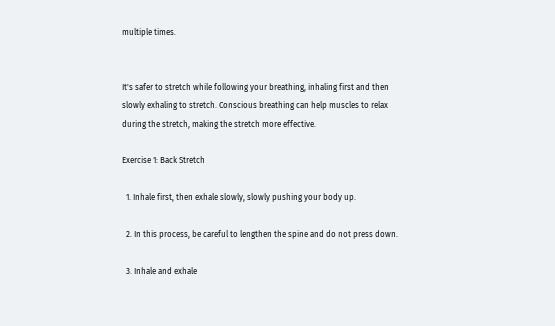multiple times.


It's safer to stretch while following your breathing, inhaling first and then slowly exhaling to stretch. Conscious breathing can help muscles to relax during the stretch, making the stretch more effective.

Exercise 1: Back Stretch

  1. Inhale first, then exhale slowly, slowly pushing your body up.

  2. In this process, be careful to lengthen the spine and do not press down.

  3. Inhale and exhale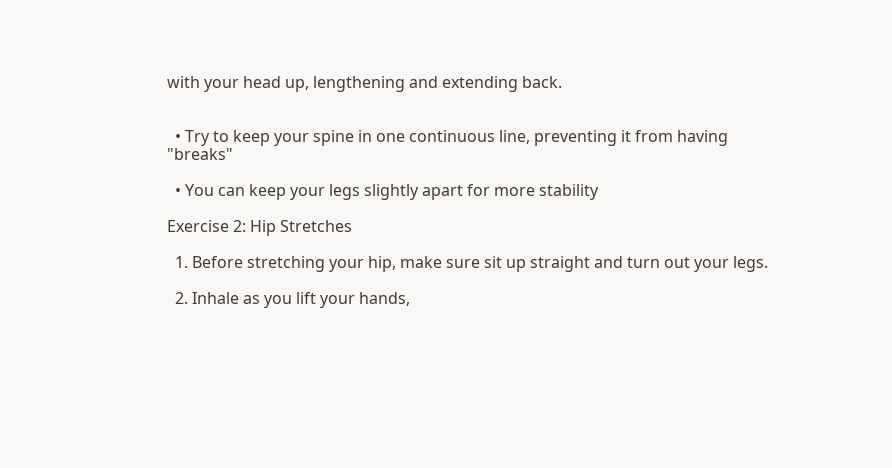with your head up, lengthening and extending back.


  • Try to keep your spine in one continuous line, preventing it from having "breaks"

  • You can keep your legs slightly apart for more stability

Exercise 2: Hip Stretches

  1. Before stretching your hip, make sure sit up straight and turn out your legs.

  2. Inhale as you lift your hands,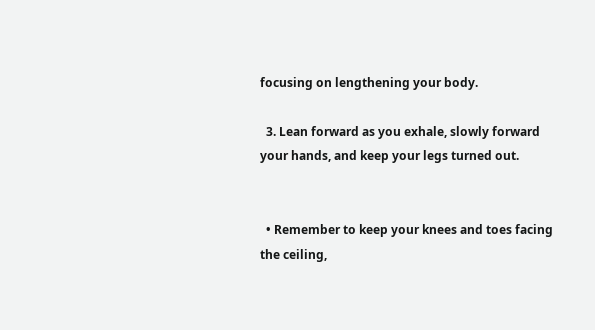focusing on lengthening your body.

  3. Lean forward as you exhale, slowly forward your hands, and keep your legs turned out.


  • Remember to keep your knees and toes facing the ceiling,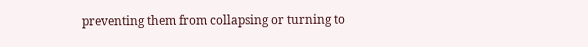preventing them from collapsing or turning to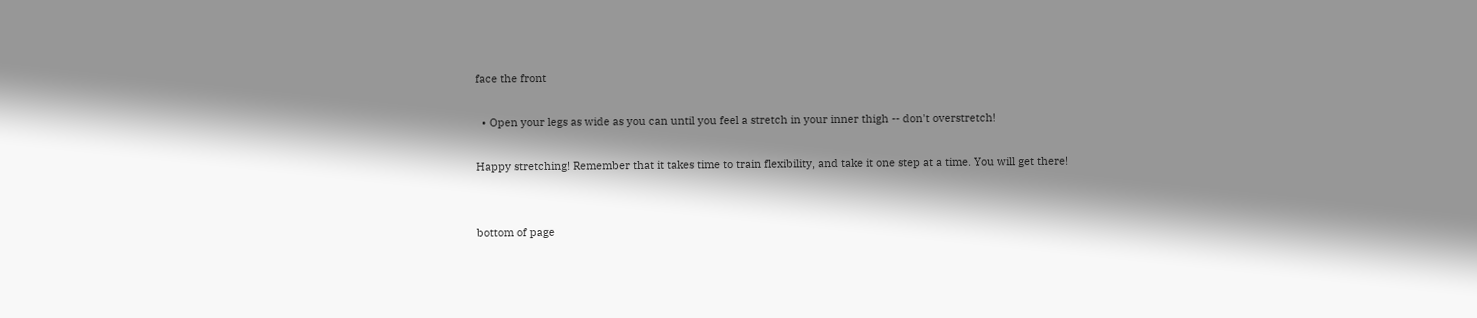face the front

  • Open your legs as wide as you can until you feel a stretch in your inner thigh -- don't overstretch!

Happy stretching! Remember that it takes time to train flexibility, and take it one step at a time. You will get there!


bottom of page